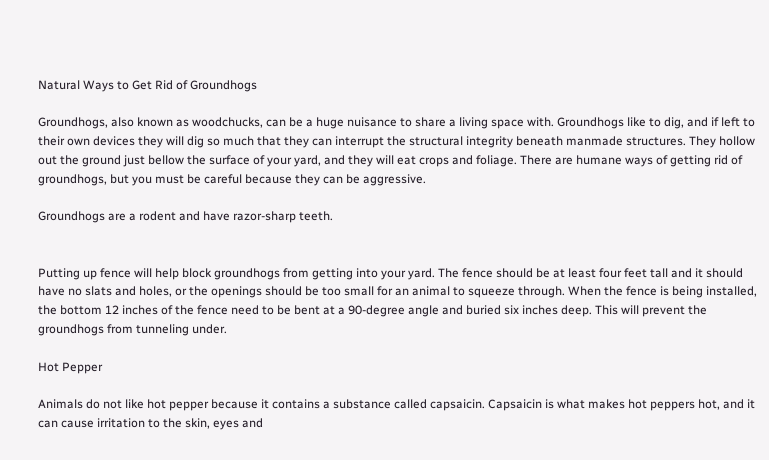Natural Ways to Get Rid of Groundhogs

Groundhogs, also known as woodchucks, can be a huge nuisance to share a living space with. Groundhogs like to dig, and if left to their own devices they will dig so much that they can interrupt the structural integrity beneath manmade structures. They hollow out the ground just bellow the surface of your yard, and they will eat crops and foliage. There are humane ways of getting rid of groundhogs, but you must be careful because they can be aggressive.

Groundhogs are a rodent and have razor-sharp teeth.


Putting up fence will help block groundhogs from getting into your yard. The fence should be at least four feet tall and it should have no slats and holes, or the openings should be too small for an animal to squeeze through. When the fence is being installed, the bottom 12 inches of the fence need to be bent at a 90-degree angle and buried six inches deep. This will prevent the groundhogs from tunneling under.

Hot Pepper

Animals do not like hot pepper because it contains a substance called capsaicin. Capsaicin is what makes hot peppers hot, and it can cause irritation to the skin, eyes and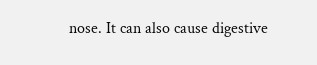nose. It can also cause digestive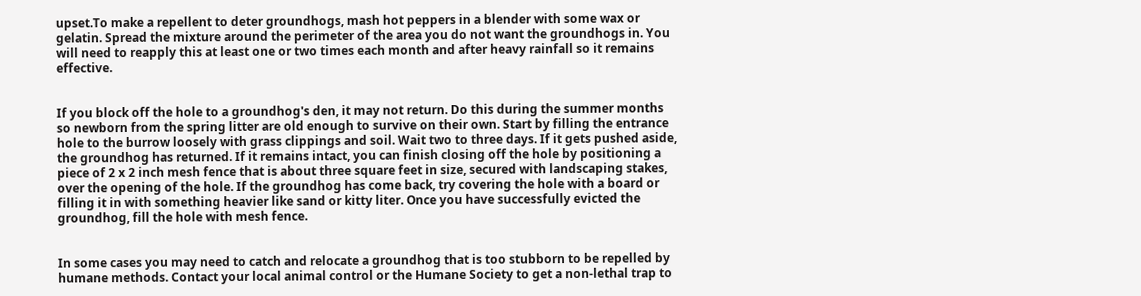upset.To make a repellent to deter groundhogs, mash hot peppers in a blender with some wax or gelatin. Spread the mixture around the perimeter of the area you do not want the groundhogs in. You will need to reapply this at least one or two times each month and after heavy rainfall so it remains effective.


If you block off the hole to a groundhog's den, it may not return. Do this during the summer months so newborn from the spring litter are old enough to survive on their own. Start by filling the entrance hole to the burrow loosely with grass clippings and soil. Wait two to three days. If it gets pushed aside, the groundhog has returned. If it remains intact, you can finish closing off the hole by positioning a piece of 2 x 2 inch mesh fence that is about three square feet in size, secured with landscaping stakes, over the opening of the hole. If the groundhog has come back, try covering the hole with a board or filling it in with something heavier like sand or kitty liter. Once you have successfully evicted the groundhog, fill the hole with mesh fence.


In some cases you may need to catch and relocate a groundhog that is too stubborn to be repelled by humane methods. Contact your local animal control or the Humane Society to get a non-lethal trap to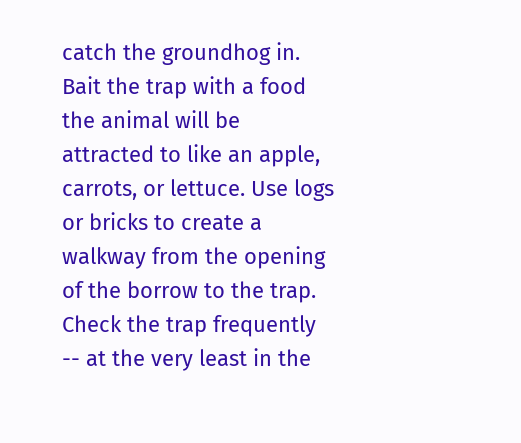catch the groundhog in. Bait the trap with a food the animal will be attracted to like an apple, carrots, or lettuce. Use logs or bricks to create a walkway from the opening of the borrow to the trap. Check the trap frequently -- at the very least in the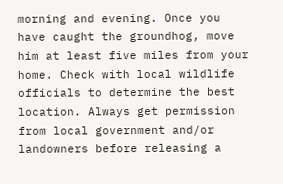morning and evening. Once you have caught the groundhog, move him at least five miles from your home. Check with local wildlife officials to determine the best location. Always get permission from local government and/or landowners before releasing a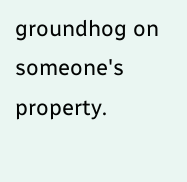groundhog on someone's property.